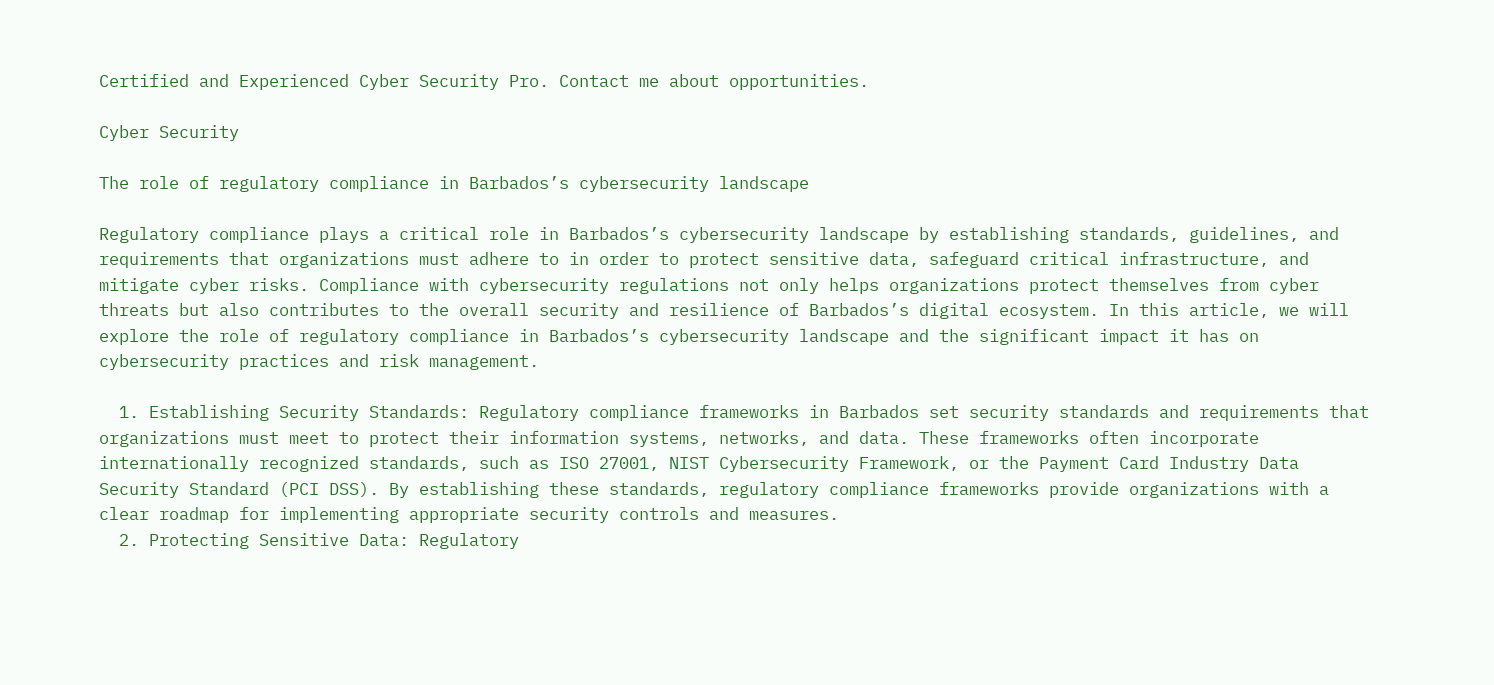Certified and Experienced Cyber Security Pro. Contact me about opportunities.

Cyber Security

The role of regulatory compliance in Barbados’s cybersecurity landscape

Regulatory compliance plays a critical role in Barbados’s cybersecurity landscape by establishing standards, guidelines, and requirements that organizations must adhere to in order to protect sensitive data, safeguard critical infrastructure, and mitigate cyber risks. Compliance with cybersecurity regulations not only helps organizations protect themselves from cyber threats but also contributes to the overall security and resilience of Barbados’s digital ecosystem. In this article, we will explore the role of regulatory compliance in Barbados’s cybersecurity landscape and the significant impact it has on cybersecurity practices and risk management.

  1. Establishing Security Standards: Regulatory compliance frameworks in Barbados set security standards and requirements that organizations must meet to protect their information systems, networks, and data. These frameworks often incorporate internationally recognized standards, such as ISO 27001, NIST Cybersecurity Framework, or the Payment Card Industry Data Security Standard (PCI DSS). By establishing these standards, regulatory compliance frameworks provide organizations with a clear roadmap for implementing appropriate security controls and measures.
  2. Protecting Sensitive Data: Regulatory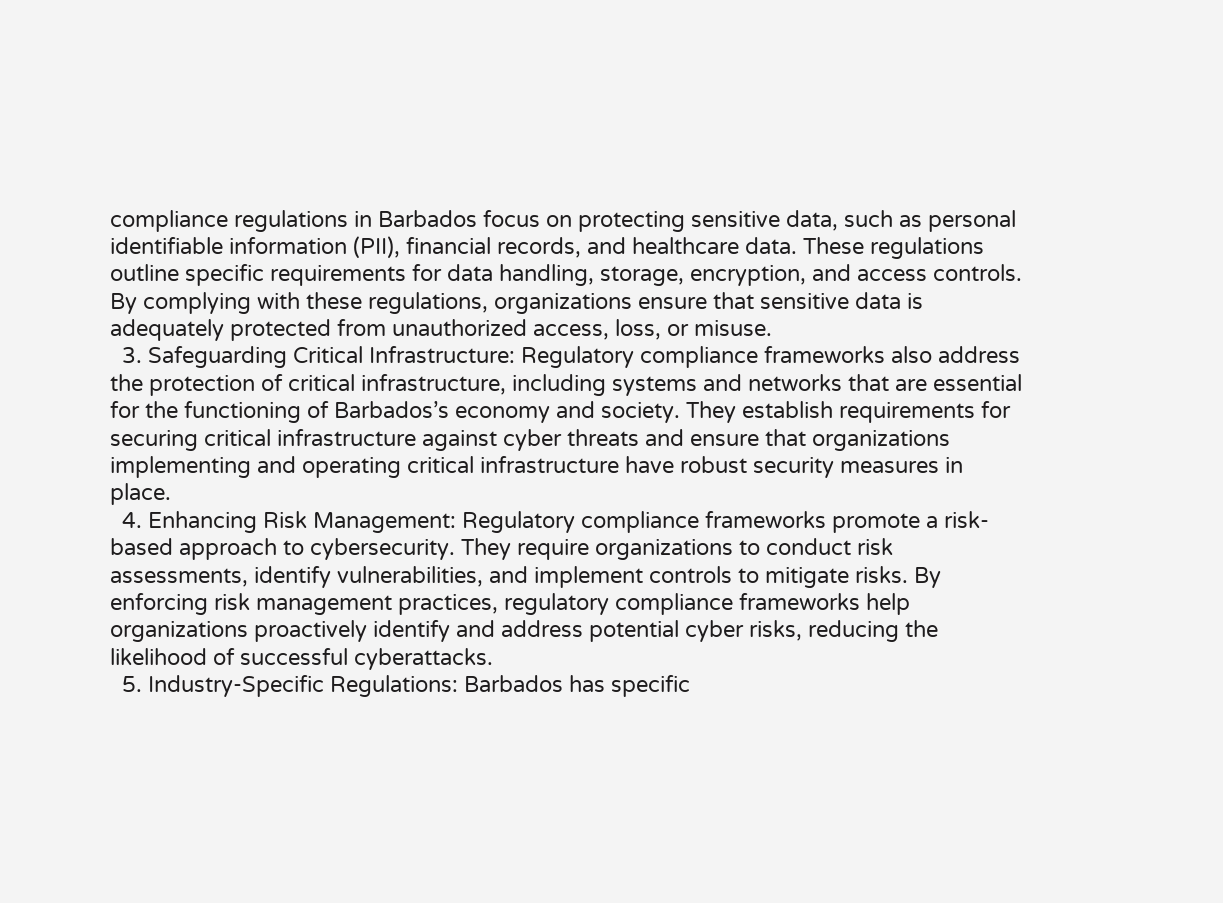compliance regulations in Barbados focus on protecting sensitive data, such as personal identifiable information (PII), financial records, and healthcare data. These regulations outline specific requirements for data handling, storage, encryption, and access controls. By complying with these regulations, organizations ensure that sensitive data is adequately protected from unauthorized access, loss, or misuse.
  3. Safeguarding Critical Infrastructure: Regulatory compliance frameworks also address the protection of critical infrastructure, including systems and networks that are essential for the functioning of Barbados’s economy and society. They establish requirements for securing critical infrastructure against cyber threats and ensure that organizations implementing and operating critical infrastructure have robust security measures in place.
  4. Enhancing Risk Management: Regulatory compliance frameworks promote a risk-based approach to cybersecurity. They require organizations to conduct risk assessments, identify vulnerabilities, and implement controls to mitigate risks. By enforcing risk management practices, regulatory compliance frameworks help organizations proactively identify and address potential cyber risks, reducing the likelihood of successful cyberattacks.
  5. Industry-Specific Regulations: Barbados has specific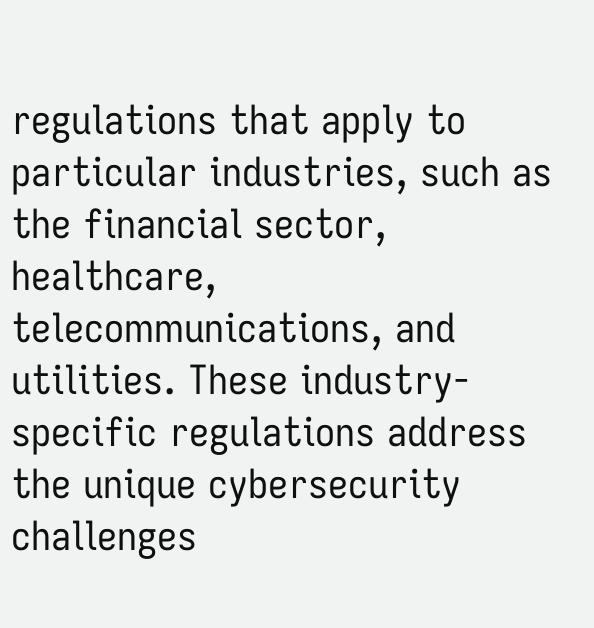regulations that apply to particular industries, such as the financial sector, healthcare, telecommunications, and utilities. These industry-specific regulations address the unique cybersecurity challenges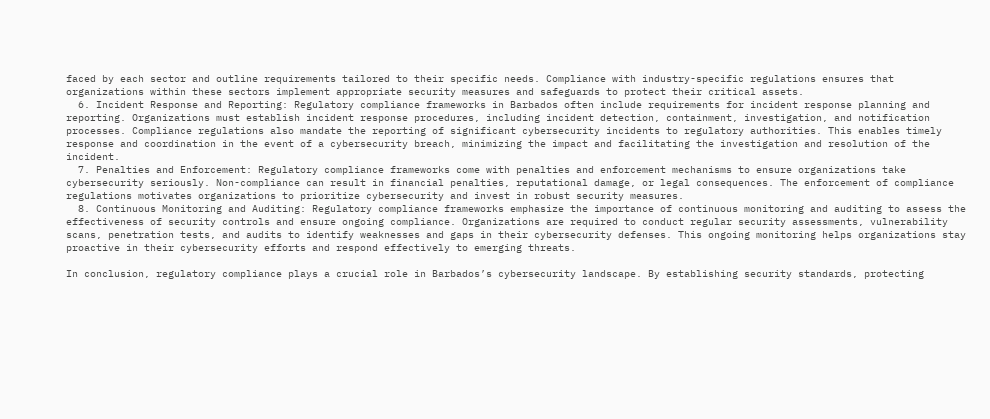faced by each sector and outline requirements tailored to their specific needs. Compliance with industry-specific regulations ensures that organizations within these sectors implement appropriate security measures and safeguards to protect their critical assets.
  6. Incident Response and Reporting: Regulatory compliance frameworks in Barbados often include requirements for incident response planning and reporting. Organizations must establish incident response procedures, including incident detection, containment, investigation, and notification processes. Compliance regulations also mandate the reporting of significant cybersecurity incidents to regulatory authorities. This enables timely response and coordination in the event of a cybersecurity breach, minimizing the impact and facilitating the investigation and resolution of the incident.
  7. Penalties and Enforcement: Regulatory compliance frameworks come with penalties and enforcement mechanisms to ensure organizations take cybersecurity seriously. Non-compliance can result in financial penalties, reputational damage, or legal consequences. The enforcement of compliance regulations motivates organizations to prioritize cybersecurity and invest in robust security measures.
  8. Continuous Monitoring and Auditing: Regulatory compliance frameworks emphasize the importance of continuous monitoring and auditing to assess the effectiveness of security controls and ensure ongoing compliance. Organizations are required to conduct regular security assessments, vulnerability scans, penetration tests, and audits to identify weaknesses and gaps in their cybersecurity defenses. This ongoing monitoring helps organizations stay proactive in their cybersecurity efforts and respond effectively to emerging threats.

In conclusion, regulatory compliance plays a crucial role in Barbados’s cybersecurity landscape. By establishing security standards, protecting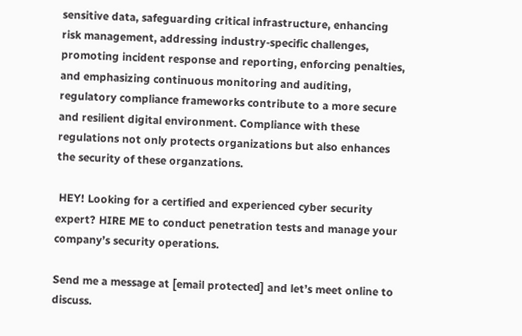sensitive data, safeguarding critical infrastructure, enhancing risk management, addressing industry-specific challenges, promoting incident response and reporting, enforcing penalties, and emphasizing continuous monitoring and auditing, regulatory compliance frameworks contribute to a more secure and resilient digital environment. Compliance with these regulations not only protects organizations but also enhances the security of these organzations.

 HEY! Looking for a certified and experienced cyber security expert? HIRE ME to conduct penetration tests and manage your company’s security operations.

Send me a message at [email protected] and let’s meet online to discuss.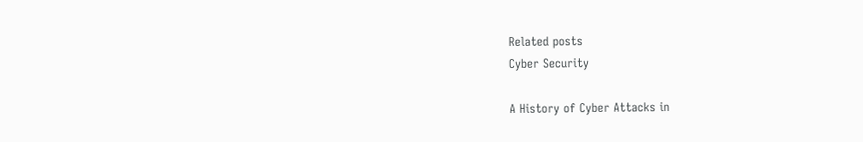Related posts
Cyber Security

A History of Cyber Attacks in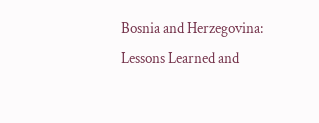Bosnia and Herzegovina: Lessons Learned and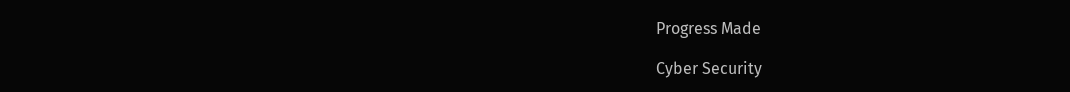Progress Made

Cyber Security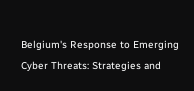Belgium's Response to Emerging Cyber Threats: Strategies and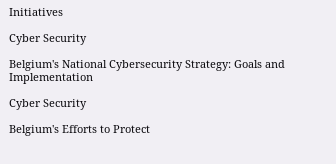Initiatives

Cyber Security

Belgium's National Cybersecurity Strategy: Goals and Implementation

Cyber Security

Belgium's Efforts to Protect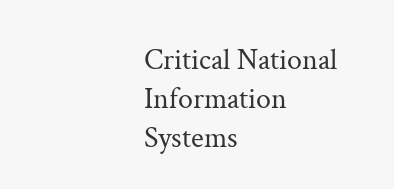Critical National Information Systems